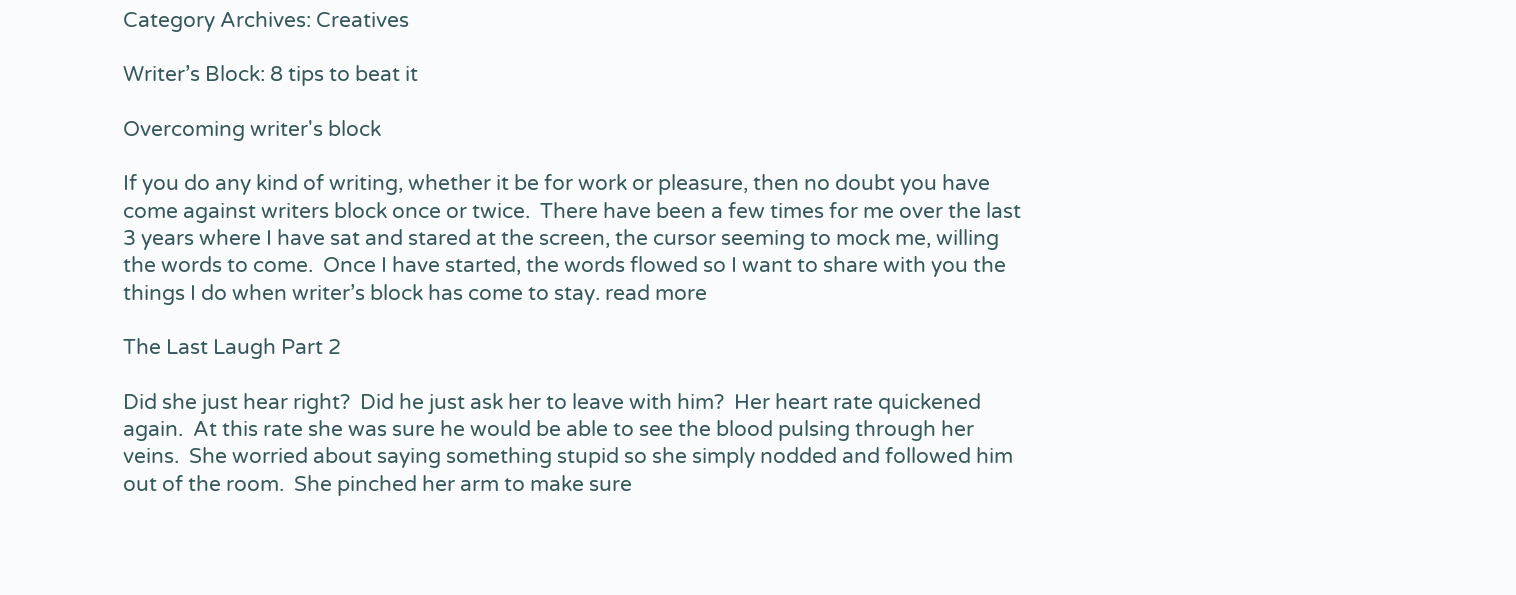Category Archives: Creatives

Writer’s Block: 8 tips to beat it

Overcoming writer's block

If you do any kind of writing, whether it be for work or pleasure, then no doubt you have come against writers block once or twice.  There have been a few times for me over the last 3 years where I have sat and stared at the screen, the cursor seeming to mock me, willing the words to come.  Once I have started, the words flowed so I want to share with you the things I do when writer’s block has come to stay. read more

The Last Laugh Part 2

Did she just hear right?  Did he just ask her to leave with him?  Her heart rate quickened again.  At this rate she was sure he would be able to see the blood pulsing through her veins.  She worried about saying something stupid so she simply nodded and followed him out of the room.  She pinched her arm to make sure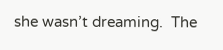she wasn’t dreaming.  The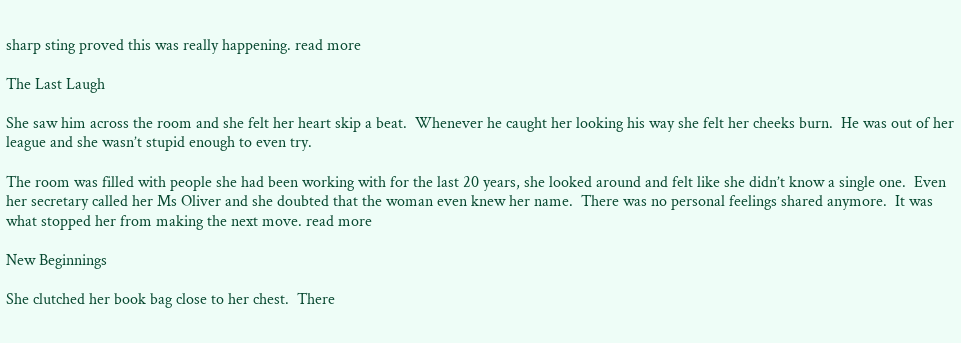sharp sting proved this was really happening. read more

The Last Laugh

She saw him across the room and she felt her heart skip a beat.  Whenever he caught her looking his way she felt her cheeks burn.  He was out of her league and she wasn’t stupid enough to even try.

The room was filled with people she had been working with for the last 20 years, she looked around and felt like she didn’t know a single one.  Even her secretary called her Ms Oliver and she doubted that the woman even knew her name.  There was no personal feelings shared anymore.  It was what stopped her from making the next move. read more

New Beginnings

She clutched her book bag close to her chest.  There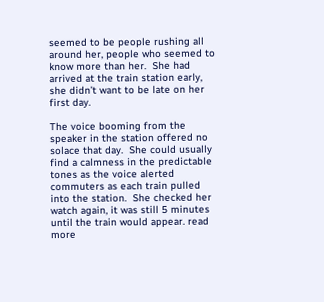seemed to be people rushing all around her, people who seemed to know more than her.  She had arrived at the train station early, she didn’t want to be late on her first day.

The voice booming from the speaker in the station offered no solace that day.  She could usually find a calmness in the predictable tones as the voice alerted commuters as each train pulled into the station.  She checked her watch again, it was still 5 minutes until the train would appear. read more